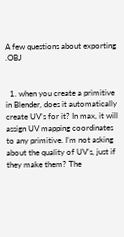A few questions about exporting .OBJ


  1. when you create a primitive in Blender, does it automatically create UV’s for it? In max, it will assign UV mapping coordinates to any primitive. I’m not asking about the quality of UV’s, just if they make them? The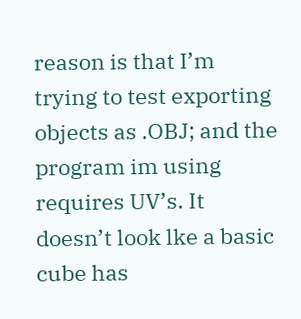reason is that I’m trying to test exporting objects as .OBJ; and the program im using requires UV’s. It doesn’t look lke a basic cube has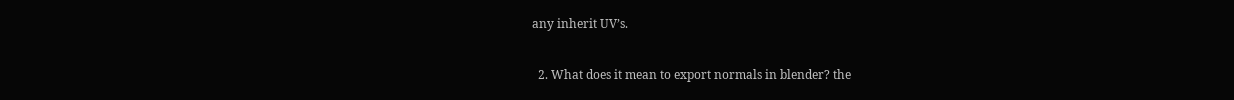any inherit UV’s.

  2. What does it mean to export normals in blender? the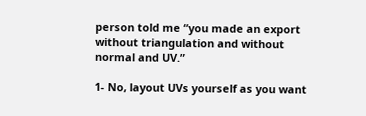person told me “you made an export without triangulation and without normal and UV.”

1- No, layout UVs yourself as you want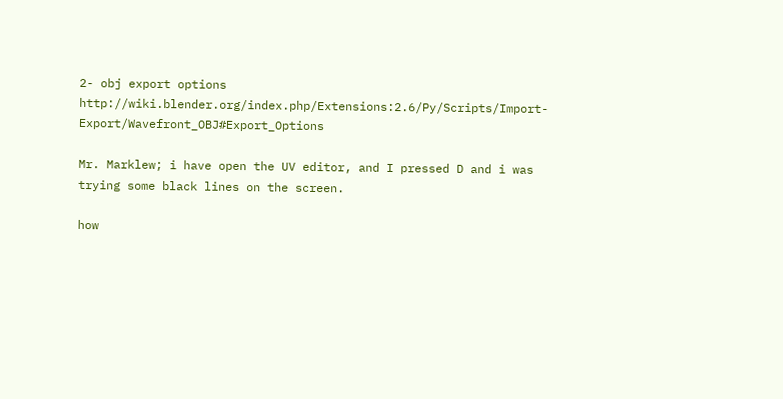2- obj export options http://wiki.blender.org/index.php/Extensions:2.6/Py/Scripts/Import-Export/Wavefront_OBJ#Export_Options

Mr. Marklew; i have open the UV editor, and I pressed D and i was trying some black lines on the screen.

how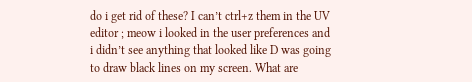do i get rid of these? I can’t ctrl+z them in the UV editor ; meow i looked in the user preferences and i didn’t see anything that looked like D was going to draw black lines on my screen. What are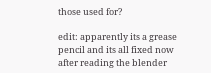those used for?

edit: apparently its a grease pencil and its all fixed now after reading the blender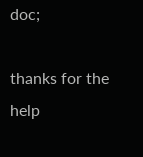doc;

thanks for the help